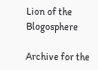Lion of the Blogosphere

Archive for the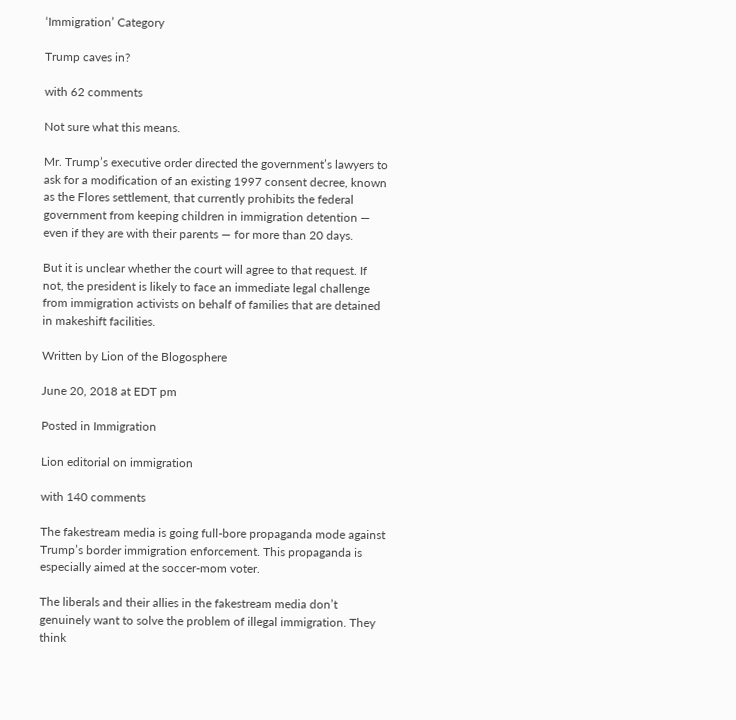‘Immigration’ Category

Trump caves in?

with 62 comments

Not sure what this means.

Mr. Trump’s executive order directed the government’s lawyers to ask for a modification of an existing 1997 consent decree, known as the Flores settlement, that currently prohibits the federal government from keeping children in immigration detention — even if they are with their parents — for more than 20 days.

But it is unclear whether the court will agree to that request. If not, the president is likely to face an immediate legal challenge from immigration activists on behalf of families that are detained in makeshift facilities.

Written by Lion of the Blogosphere

June 20, 2018 at EDT pm

Posted in Immigration

Lion editorial on immigration

with 140 comments

The fakestream media is going full-bore propaganda mode against Trump’s border immigration enforcement. This propaganda is especially aimed at the soccer-mom voter.

The liberals and their allies in the fakestream media don’t genuinely want to solve the problem of illegal immigration. They think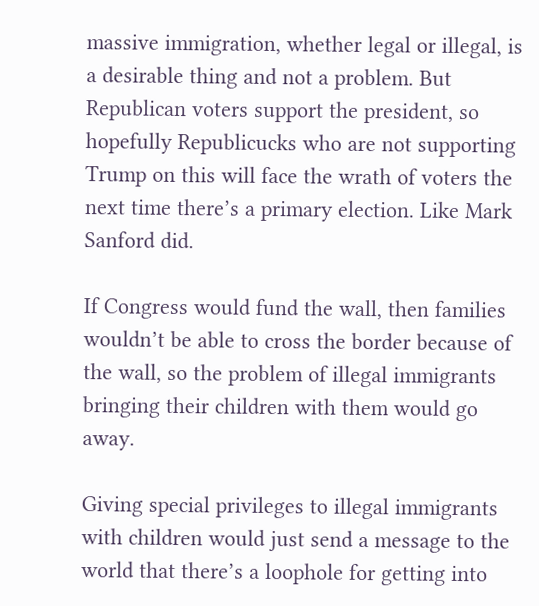massive immigration, whether legal or illegal, is a desirable thing and not a problem. But Republican voters support the president, so hopefully Republicucks who are not supporting Trump on this will face the wrath of voters the next time there’s a primary election. Like Mark Sanford did.

If Congress would fund the wall, then families wouldn’t be able to cross the border because of the wall, so the problem of illegal immigrants bringing their children with them would go away.

Giving special privileges to illegal immigrants with children would just send a message to the world that there’s a loophole for getting into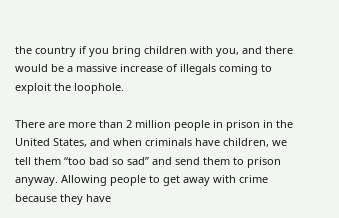the country if you bring children with you, and there would be a massive increase of illegals coming to exploit the loophole.

There are more than 2 million people in prison in the United States, and when criminals have children, we tell them “too bad so sad” and send them to prison anyway. Allowing people to get away with crime because they have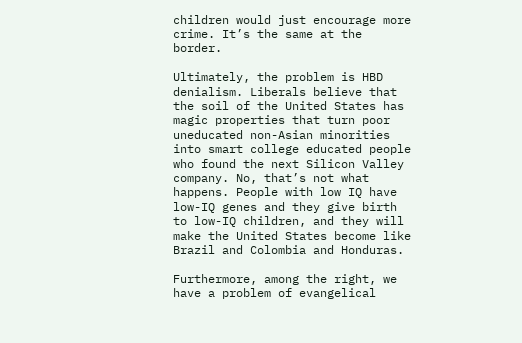children would just encourage more crime. It’s the same at the border.

Ultimately, the problem is HBD denialism. Liberals believe that the soil of the United States has magic properties that turn poor uneducated non-Asian minorities into smart college educated people who found the next Silicon Valley company. No, that’s not what happens. People with low IQ have low-IQ genes and they give birth to low-IQ children, and they will make the United States become like Brazil and Colombia and Honduras.

Furthermore, among the right, we have a problem of evangelical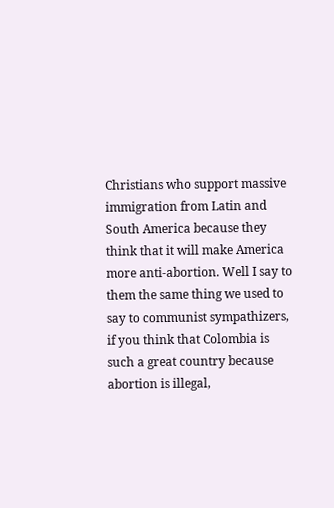Christians who support massive immigration from Latin and South America because they think that it will make America more anti-abortion. Well I say to them the same thing we used to say to communist sympathizers, if you think that Colombia is such a great country because abortion is illegal,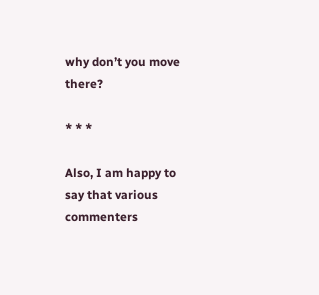why don’t you move there?

* * *

Also, I am happy to say that various commenters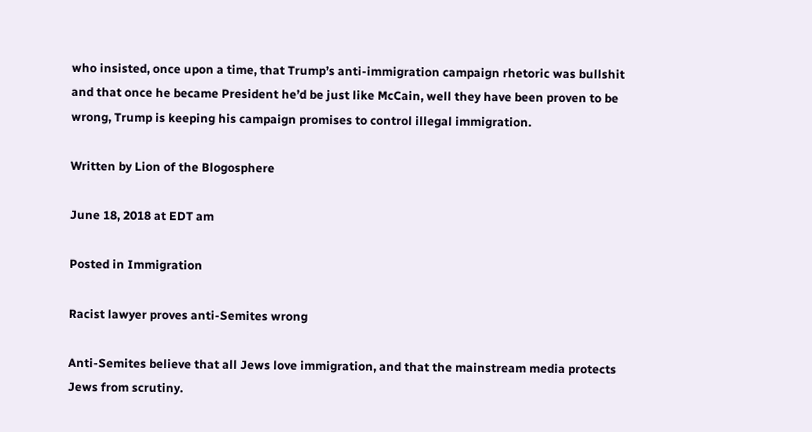who insisted, once upon a time, that Trump’s anti-immigration campaign rhetoric was bullshit and that once he became President he’d be just like McCain, well they have been proven to be wrong, Trump is keeping his campaign promises to control illegal immigration.

Written by Lion of the Blogosphere

June 18, 2018 at EDT am

Posted in Immigration

Racist lawyer proves anti-Semites wrong

Anti-Semites believe that all Jews love immigration, and that the mainstream media protects Jews from scrutiny.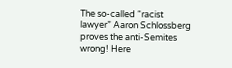The so-called “racist lawyer” Aaron Schlossberg proves the anti-Semites wrong! Here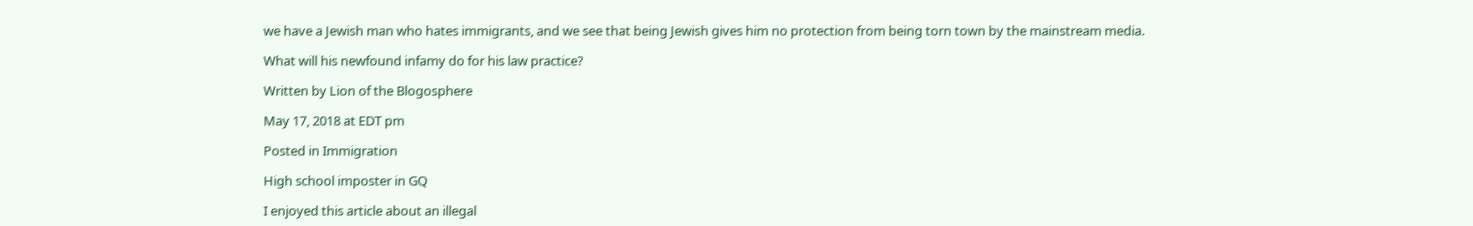we have a Jewish man who hates immigrants, and we see that being Jewish gives him no protection from being torn town by the mainstream media.

What will his newfound infamy do for his law practice?

Written by Lion of the Blogosphere

May 17, 2018 at EDT pm

Posted in Immigration

High school imposter in GQ

I enjoyed this article about an illegal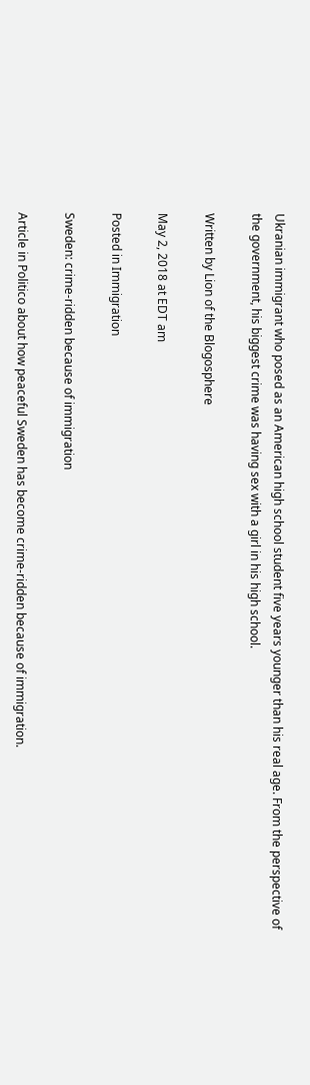Ukranian immigrant who posed as an American high school student five years younger than his real age. From the perspective of the government, his biggest crime was having sex with a girl in his high school.

Written by Lion of the Blogosphere

May 2, 2018 at EDT am

Posted in Immigration

Sweden: crime-ridden because of immigration

Article in Politico about how peaceful Sweden has become crime-ridden because of immigration.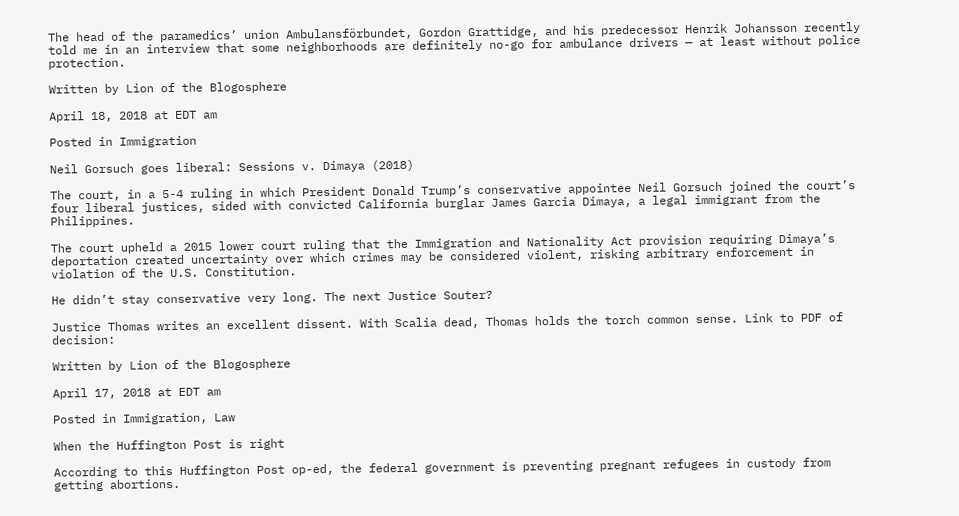The head of the paramedics’ union Ambulansförbundet, Gordon Grattidge, and his predecessor Henrik Johansson recently told me in an interview that some neighborhoods are definitely no-go for ambulance drivers — at least without police protection.

Written by Lion of the Blogosphere

April 18, 2018 at EDT am

Posted in Immigration

Neil Gorsuch goes liberal: Sessions v. Dimaya (2018)

The court, in a 5-4 ruling in which President Donald Trump’s conservative appointee Neil Gorsuch joined the court’s four liberal justices, sided with convicted California burglar James Garcia Dimaya, a legal immigrant from the Philippines.

The court upheld a 2015 lower court ruling that the Immigration and Nationality Act provision requiring Dimaya’s deportation created uncertainty over which crimes may be considered violent, risking arbitrary enforcement in violation of the U.S. Constitution.

He didn’t stay conservative very long. The next Justice Souter?

Justice Thomas writes an excellent dissent. With Scalia dead, Thomas holds the torch common sense. Link to PDF of decision:

Written by Lion of the Blogosphere

April 17, 2018 at EDT am

Posted in Immigration, Law

When the Huffington Post is right

According to this Huffington Post op-ed, the federal government is preventing pregnant refugees in custody from getting abortions.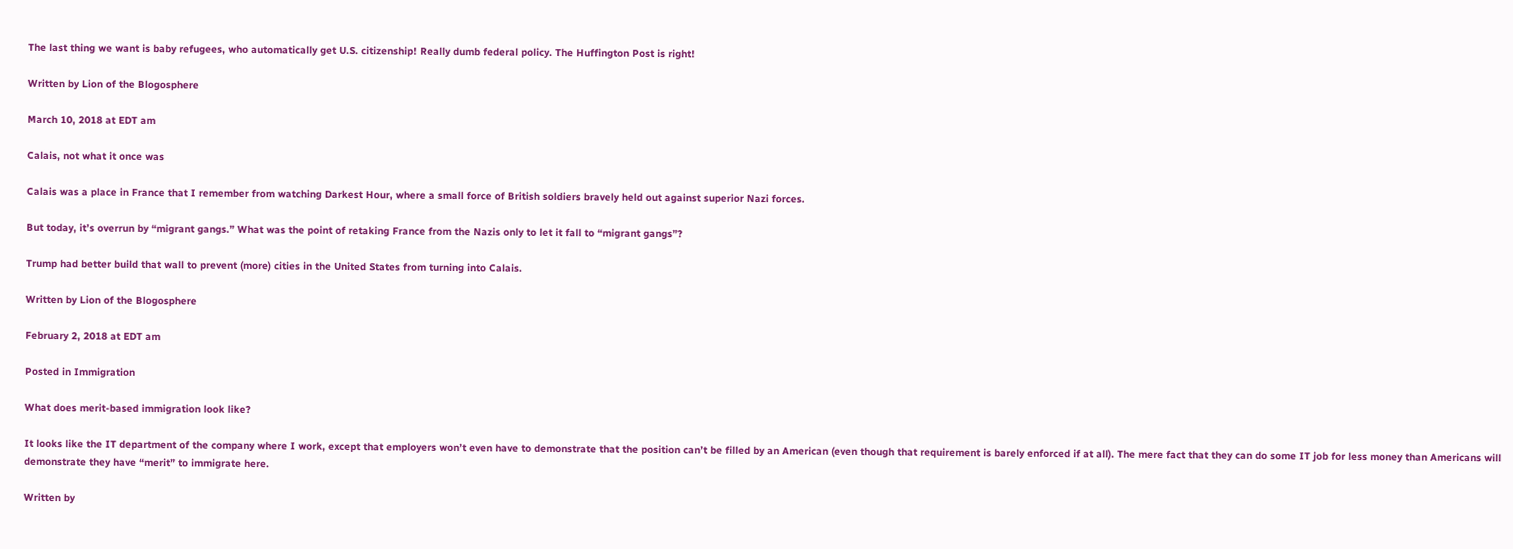The last thing we want is baby refugees, who automatically get U.S. citizenship! Really dumb federal policy. The Huffington Post is right!

Written by Lion of the Blogosphere

March 10, 2018 at EDT am

Calais, not what it once was

Calais was a place in France that I remember from watching Darkest Hour, where a small force of British soldiers bravely held out against superior Nazi forces.

But today, it’s overrun by “migrant gangs.” What was the point of retaking France from the Nazis only to let it fall to “migrant gangs”?

Trump had better build that wall to prevent (more) cities in the United States from turning into Calais.

Written by Lion of the Blogosphere

February 2, 2018 at EDT am

Posted in Immigration

What does merit-based immigration look like?

It looks like the IT department of the company where I work, except that employers won’t even have to demonstrate that the position can’t be filled by an American (even though that requirement is barely enforced if at all). The mere fact that they can do some IT job for less money than Americans will demonstrate they have “merit” to immigrate here.

Written by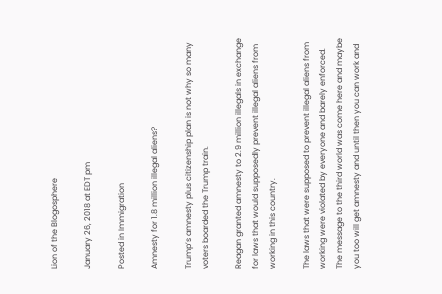Lion of the Blogosphere

January 26, 2018 at EDT pm

Posted in Immigration

Amnesty for 1.8 million illegal aliens?

Trump’s amnesty plus citizenship plan is not why so many voters boarded the Trump train.

Reagan granted amnesty to 2.9 million illegals in exchange for laws that would supposedly prevent illegal aliens from working in this country.

The laws that were supposed to prevent illegal aliens from working were violated by everyone and barely enforced. The message to the third world was come here and maybe you too will get amnesty and until then you can work and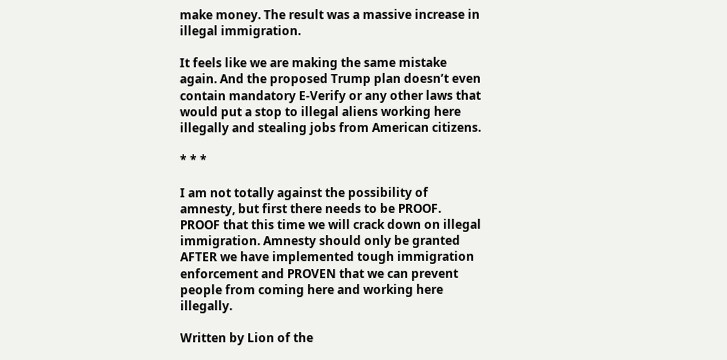make money. The result was a massive increase in illegal immigration.

It feels like we are making the same mistake again. And the proposed Trump plan doesn’t even contain mandatory E-Verify or any other laws that would put a stop to illegal aliens working here illegally and stealing jobs from American citizens.

* * *

I am not totally against the possibility of amnesty, but first there needs to be PROOF. PROOF that this time we will crack down on illegal immigration. Amnesty should only be granted AFTER we have implemented tough immigration enforcement and PROVEN that we can prevent people from coming here and working here illegally.

Written by Lion of the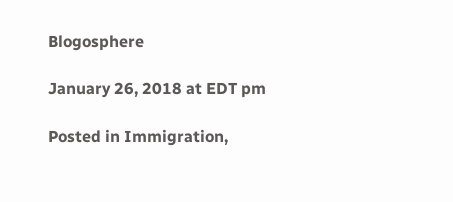Blogosphere

January 26, 2018 at EDT pm

Posted in Immigration,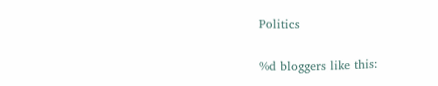Politics

%d bloggers like this: